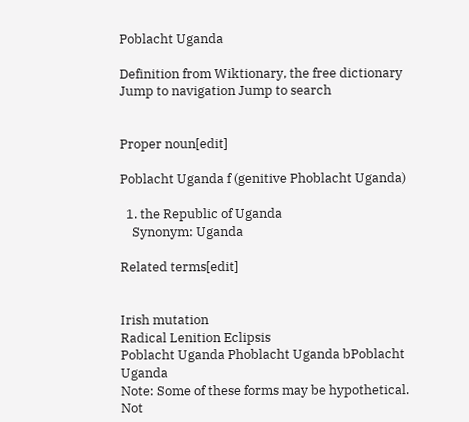Poblacht Uganda

Definition from Wiktionary, the free dictionary
Jump to navigation Jump to search


Proper noun[edit]

Poblacht Uganda f (genitive Phoblacht Uganda)

  1. the Republic of Uganda
    Synonym: Uganda

Related terms[edit]


Irish mutation
Radical Lenition Eclipsis
Poblacht Uganda Phoblacht Uganda bPoblacht Uganda
Note: Some of these forms may be hypothetical. Not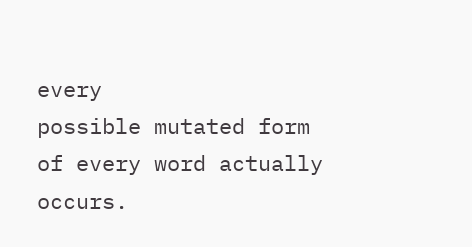every
possible mutated form of every word actually occurs.